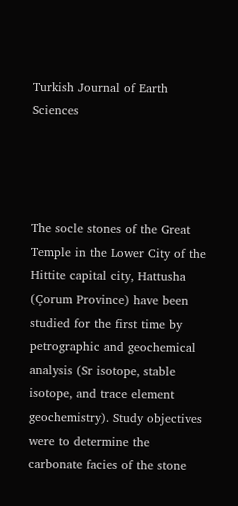Turkish Journal of Earth Sciences




The socle stones of the Great Temple in the Lower City of the Hittite capital city, Hattusha (Çorum Province) have been studied for the first time by petrographic and geochemical analysis (Sr isotope, stable isotope, and trace element geochemistry). Study objectives were to determine the carbonate facies of the stone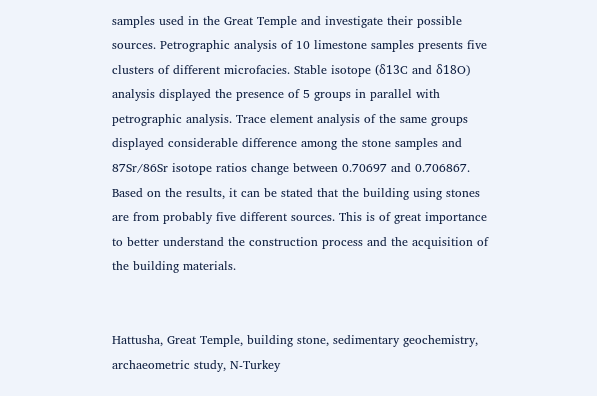samples used in the Great Temple and investigate their possible sources. Petrographic analysis of 10 limestone samples presents five clusters of different microfacies. Stable isotope (δ13C and δ18O) analysis displayed the presence of 5 groups in parallel with petrographic analysis. Trace element analysis of the same groups displayed considerable difference among the stone samples and 87Sr/86Sr isotope ratios change between 0.70697 and 0.706867. Based on the results, it can be stated that the building using stones are from probably five different sources. This is of great importance to better understand the construction process and the acquisition of the building materials.


Hattusha, Great Temple, building stone, sedimentary geochemistry, archaeometric study, N-Turkey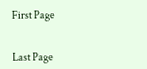First Page


Last Page